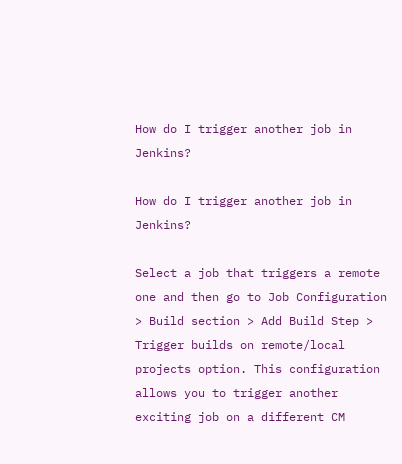How do I trigger another job in Jenkins?

How do I trigger another job in Jenkins?

Select a job that triggers a remote one and then go to Job Configuration > Build section > Add Build Step > Trigger builds on remote/local projects option. This configuration allows you to trigger another exciting job on a different CM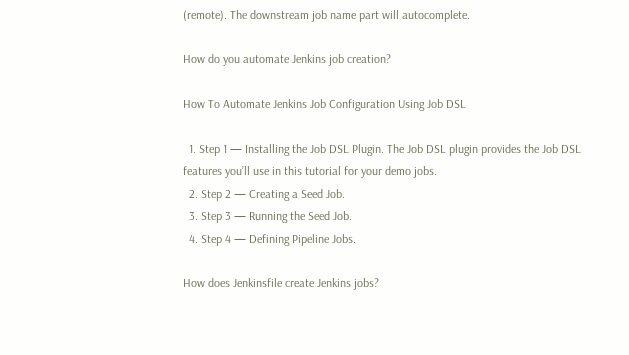(remote). The downstream job name part will autocomplete.

How do you automate Jenkins job creation?

How To Automate Jenkins Job Configuration Using Job DSL

  1. Step 1 — Installing the Job DSL Plugin. The Job DSL plugin provides the Job DSL features you’ll use in this tutorial for your demo jobs.
  2. Step 2 — Creating a Seed Job.
  3. Step 3 — Running the Seed Job.
  4. Step 4 — Defining Pipeline Jobs.

How does Jenkinsfile create Jenkins jobs?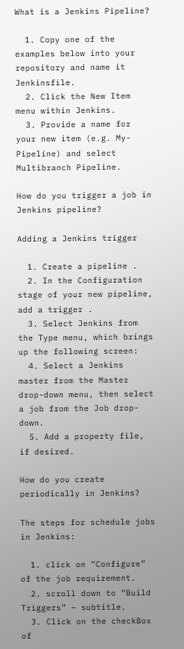What is a Jenkins Pipeline?

  1. Copy one of the examples below into your repository and name it Jenkinsfile.
  2. Click the New Item menu within Jenkins.
  3. Provide a name for your new item (e.g. My-Pipeline) and select Multibranch Pipeline.

How do you trigger a job in Jenkins pipeline?

Adding a Jenkins trigger

  1. Create a pipeline .
  2. In the Configuration stage of your new pipeline, add a trigger .
  3. Select Jenkins from the Type menu, which brings up the following screen:
  4. Select a Jenkins master from the Master drop-down menu, then select a job from the Job drop-down.
  5. Add a property file, if desired.

How do you create periodically in Jenkins?

The steps for schedule jobs in Jenkins:

  1. click on “Configure” of the job requirement.
  2. scroll down to “Build Triggers” – subtitle.
  3. Click on the checkBox of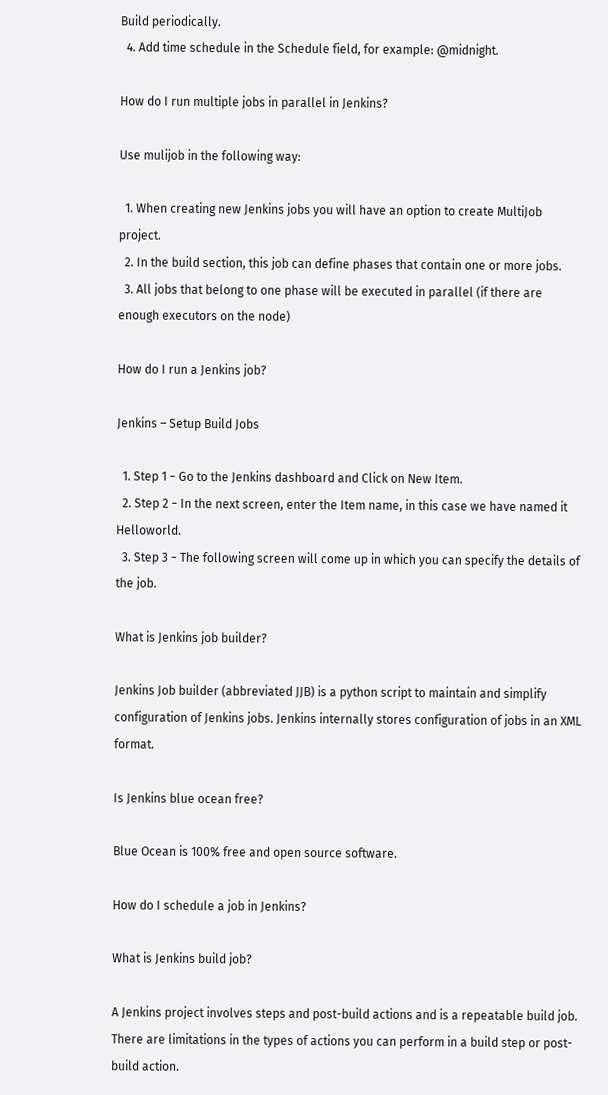Build periodically.
  4. Add time schedule in the Schedule field, for example: @midnight.

How do I run multiple jobs in parallel in Jenkins?

Use mulijob in the following way:

  1. When creating new Jenkins jobs you will have an option to create MultiJob project.
  2. In the build section, this job can define phases that contain one or more jobs.
  3. All jobs that belong to one phase will be executed in parallel (if there are enough executors on the node)

How do I run a Jenkins job?

Jenkins – Setup Build Jobs

  1. Step 1 − Go to the Jenkins dashboard and Click on New Item.
  2. Step 2 − In the next screen, enter the Item name, in this case we have named it Helloworld.
  3. Step 3 − The following screen will come up in which you can specify the details of the job.

What is Jenkins job builder?

Jenkins Job builder (abbreviated JJB) is a python script to maintain and simplify configuration of Jenkins jobs. Jenkins internally stores configuration of jobs in an XML format.

Is Jenkins blue ocean free?

Blue Ocean is 100% free and open source software.

How do I schedule a job in Jenkins?

What is Jenkins build job?

A Jenkins project involves steps and post-build actions and is a repeatable build job. There are limitations in the types of actions you can perform in a build step or post-build action.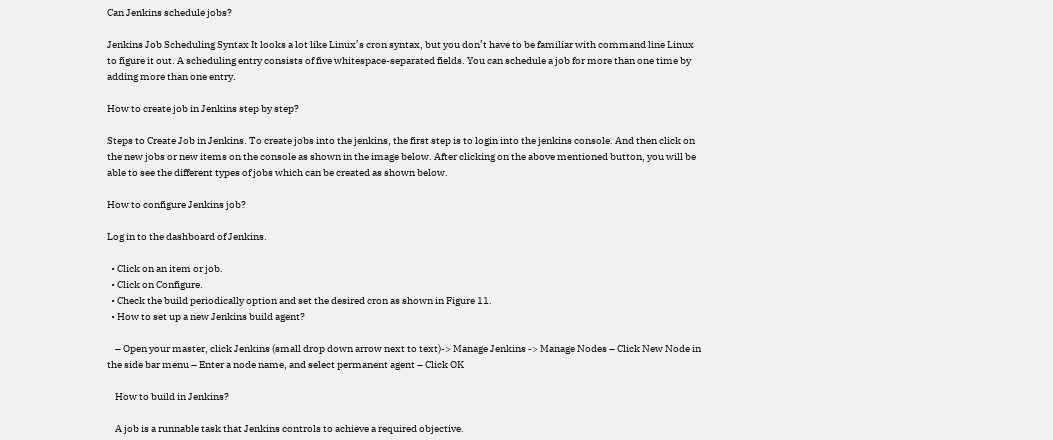Can Jenkins schedule jobs?

Jenkins Job Scheduling Syntax It looks a lot like Linux’s cron syntax, but you don’t have to be familiar with command line Linux to figure it out. A scheduling entry consists of five whitespace-separated fields. You can schedule a job for more than one time by adding more than one entry.

How to create job in Jenkins step by step?

Steps to Create Job in Jenkins. To create jobs into the jenkins, the first step is to login into the jenkins console. And then click on the new jobs or new items on the console as shown in the image below. After clicking on the above mentioned button, you will be able to see the different types of jobs which can be created as shown below.

How to configure Jenkins job?

Log in to the dashboard of Jenkins.

  • Click on an item or job.
  • Click on Configure.
  • Check the build periodically option and set the desired cron as shown in Figure 11.
  • How to set up a new Jenkins build agent?

    – Open your master, click Jenkins (small drop down arrow next to text)-> Manage Jenkins -> Manage Nodes – Click New Node in the side bar menu – Enter a node name, and select permanent agent – Click OK

    How to build in Jenkins?

    A job is a runnable task that Jenkins controls to achieve a required objective.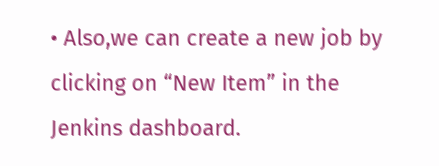• Also,we can create a new job by clicking on “New Item” in the Jenkins dashboard.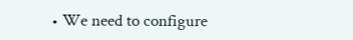• We need to configure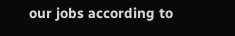our jobs according to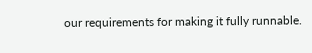our requirements for making it fully runnable.